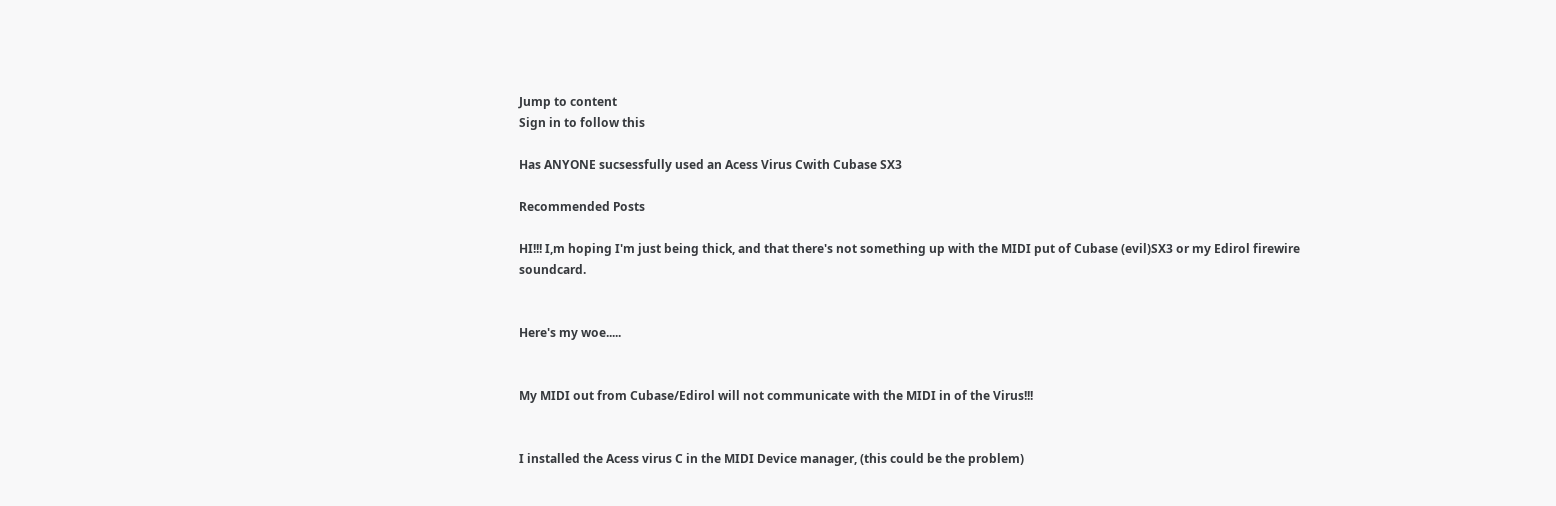Jump to content
Sign in to follow this

Has ANYONE sucsessfully used an Acess Virus Cwith Cubase SX3

Recommended Posts

HI!!! I,m hoping I'm just being thick, and that there's not something up with the MIDI put of Cubase (evil)SX3 or my Edirol firewire soundcard.


Here's my woe.....


My MIDI out from Cubase/Edirol will not communicate with the MIDI in of the Virus!!!


I installed the Acess virus C in the MIDI Device manager, (this could be the problem)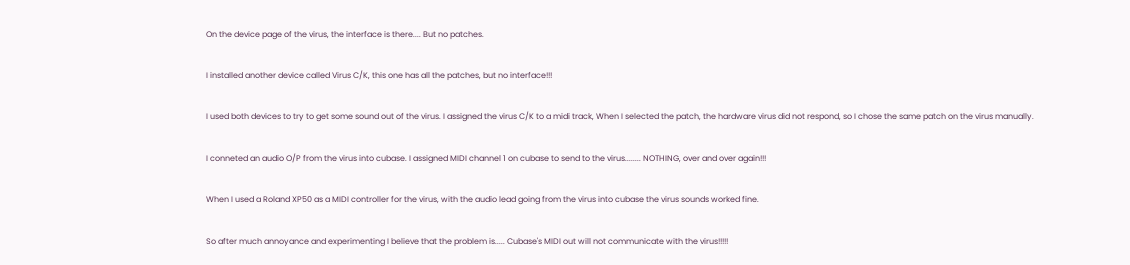On the device page of the virus, the interface is there.... But no patches.


I installed another device called Virus C/K, this one has all the patches, but no interface!!!


I used both devices to try to get some sound out of the virus. I assigned the virus C/K to a midi track, When I selected the patch, the hardware virus did not respond, so I chose the same patch on the virus manually.


I conneted an audio O/P from the virus into cubase. I assigned MIDI channel 1 on cubase to send to the virus........ NOTHING, over and over again!!!


When I used a Roland XP50 as a MIDI controller for the virus, with the audio lead going from the virus into cubase the virus sounds worked fine.


So after much annoyance and experimenting I believe that the problem is..... Cubase's MIDI out will not communicate with the virus!!!!!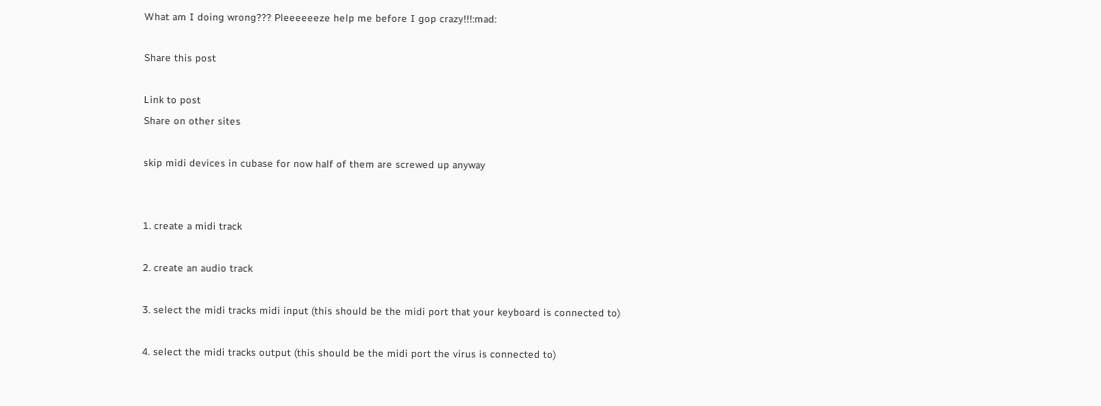What am I doing wrong??? Pleeeeeeze help me before I gop crazy!!!:mad:

Share this post

Link to post
Share on other sites

skip midi devices in cubase for now half of them are screwed up anyway


1. create a midi track

2. create an audio track

3. select the midi tracks midi input (this should be the midi port that your keyboard is connected to)

4. select the midi tracks output (this should be the midi port the virus is connected to)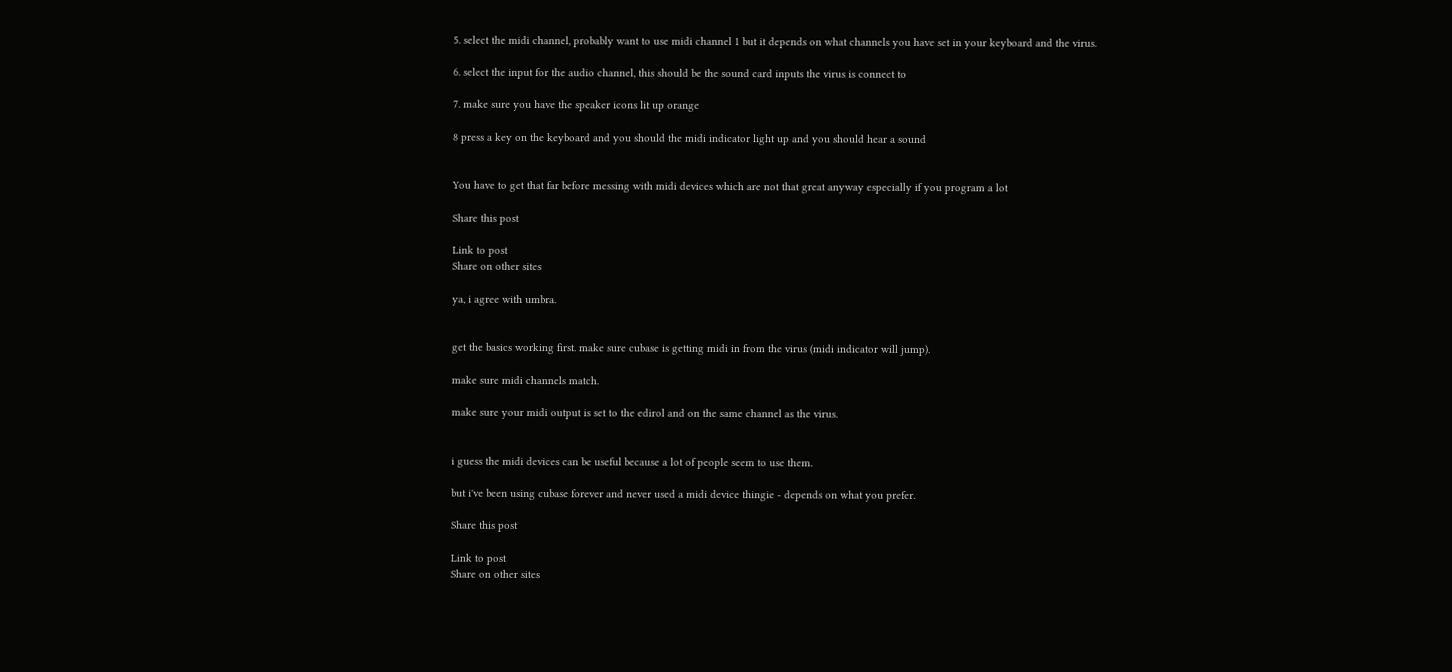5. select the midi channel, probably want to use midi channel 1 but it depends on what channels you have set in your keyboard and the virus.

6. select the input for the audio channel, this should be the sound card inputs the virus is connect to

7. make sure you have the speaker icons lit up orange

8 press a key on the keyboard and you should the midi indicator light up and you should hear a sound


You have to get that far before messing with midi devices which are not that great anyway especially if you program a lot

Share this post

Link to post
Share on other sites

ya, i agree with umbra.


get the basics working first. make sure cubase is getting midi in from the virus (midi indicator will jump).

make sure midi channels match.

make sure your midi output is set to the edirol and on the same channel as the virus.


i guess the midi devices can be useful because a lot of people seem to use them.

but i've been using cubase forever and never used a midi device thingie - depends on what you prefer.

Share this post

Link to post
Share on other sites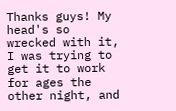Thanks guys! My head's so wrecked with it, I was trying to get it to work for ages the other night, and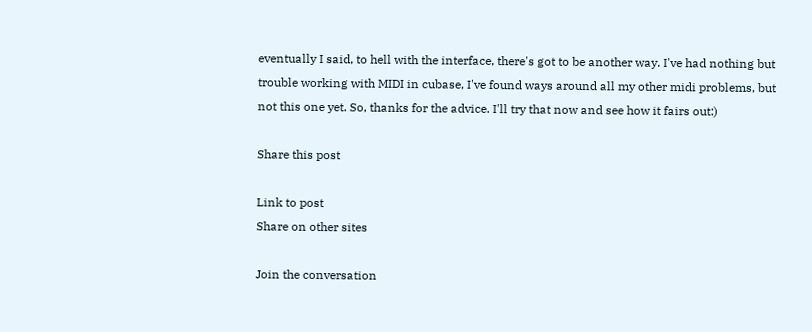eventually I said, to hell with the interface, there's got to be another way. I've had nothing but trouble working with MIDI in cubase, I've found ways around all my other midi problems, but not this one yet. So, thanks for the advice. I'll try that now and see how it fairs out:)

Share this post

Link to post
Share on other sites

Join the conversation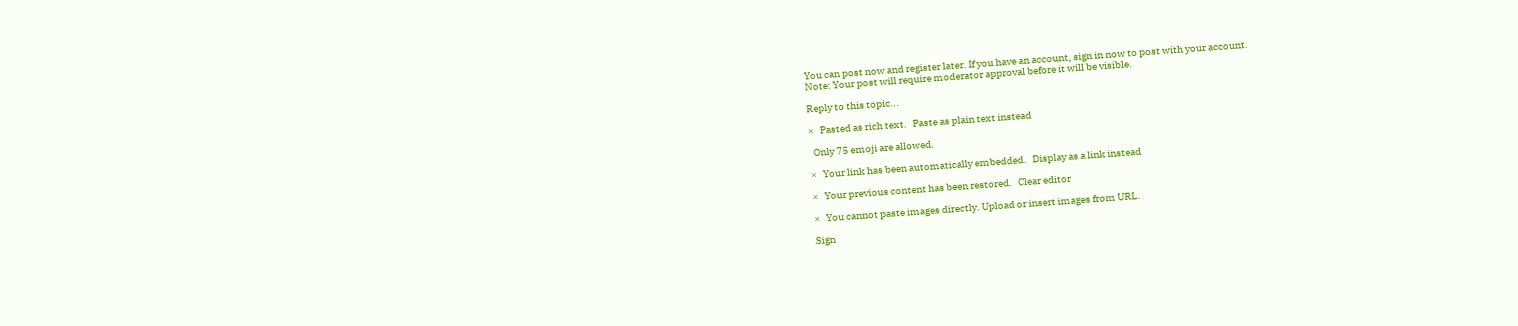You can post now and register later. If you have an account, sign in now to post with your account.
Note: Your post will require moderator approval before it will be visible.

Reply to this topic...

×   Pasted as rich text.   Paste as plain text instead

  Only 75 emoji are allowed.

×   Your link has been automatically embedded.   Display as a link instead

×   Your previous content has been restored.   Clear editor

×   You cannot paste images directly. Upload or insert images from URL.

Sign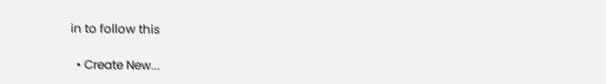in to follow this

  • Create New...